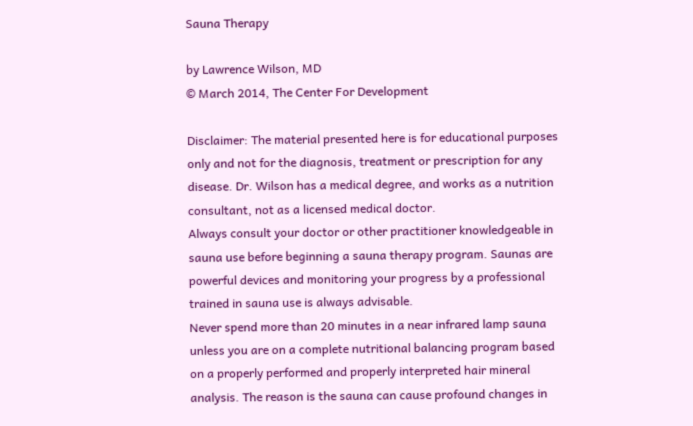Sauna Therapy

by Lawrence Wilson, MD
© March 2014, The Center For Development

Disclaimer: The material presented here is for educational purposes only and not for the diagnosis, treatment or prescription for any disease. Dr. Wilson has a medical degree, and works as a nutrition consultant, not as a licensed medical doctor.
Always consult your doctor or other practitioner knowledgeable in sauna use before beginning a sauna therapy program. Saunas are powerful devices and monitoring your progress by a professional trained in sauna use is always advisable.
Never spend more than 20 minutes in a near infrared lamp sauna unless you are on a complete nutritional balancing program based on a properly performed and properly interpreted hair mineral analysis. The reason is the sauna can cause profound changes in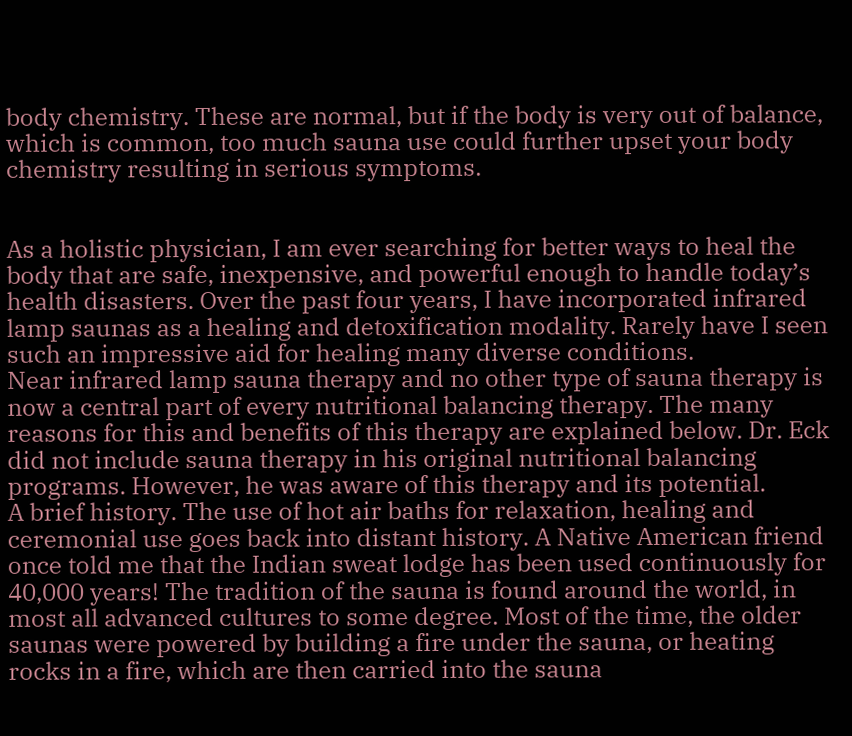body chemistry. These are normal, but if the body is very out of balance, which is common, too much sauna use could further upset your body chemistry resulting in serious symptoms.


As a holistic physician, I am ever searching for better ways to heal the body that are safe, inexpensive, and powerful enough to handle today’s health disasters. Over the past four years, I have incorporated infrared lamp saunas as a healing and detoxification modality. Rarely have I seen such an impressive aid for healing many diverse conditions.
Near infrared lamp sauna therapy and no other type of sauna therapy is now a central part of every nutritional balancing therapy. The many reasons for this and benefits of this therapy are explained below. Dr. Eck did not include sauna therapy in his original nutritional balancing programs. However, he was aware of this therapy and its potential.
A brief history. The use of hot air baths for relaxation, healing and ceremonial use goes back into distant history. A Native American friend once told me that the Indian sweat lodge has been used continuously for 40,000 years! The tradition of the sauna is found around the world, in most all advanced cultures to some degree. Most of the time, the older saunas were powered by building a fire under the sauna, or heating rocks in a fire, which are then carried into the sauna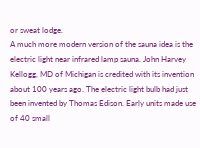or sweat lodge.
A much more modern version of the sauna idea is the electric light near infrared lamp sauna. John Harvey Kellogg, MD of Michigan is credited with its invention about 100 years ago. The electric light bulb had just been invented by Thomas Edison. Early units made use of 40 small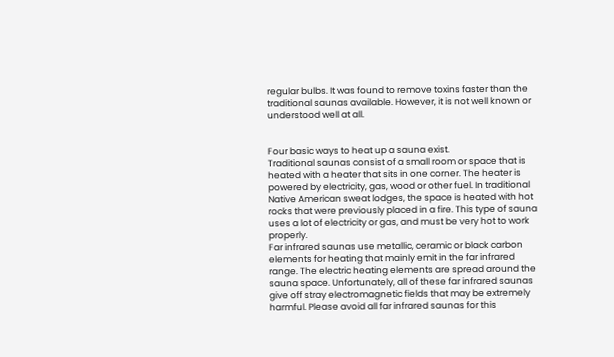regular bulbs. It was found to remove toxins faster than the traditional saunas available. However, it is not well known or understood well at all.


Four basic ways to heat up a sauna exist.
Traditional saunas consist of a small room or space that is heated with a heater that sits in one corner. The heater is powered by electricity, gas, wood or other fuel. In traditional Native American sweat lodges, the space is heated with hot rocks that were previously placed in a fire. This type of sauna uses a lot of electricity or gas, and must be very hot to work properly.
Far infrared saunas use metallic, ceramic or black carbon elements for heating that mainly emit in the far infrared range. The electric heating elements are spread around the sauna space. Unfortunately, all of these far infrared saunas give off stray electromagnetic fields that may be extremely harmful. Please avoid all far infrared saunas for this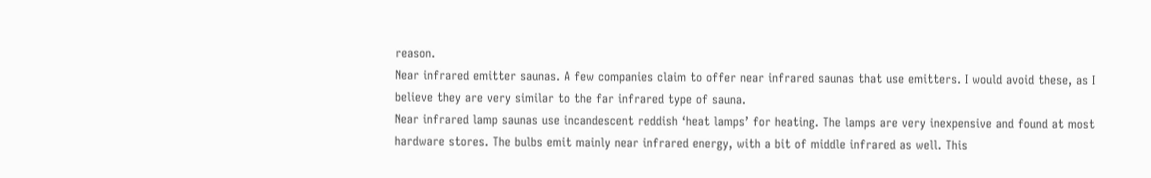reason.
Near infrared emitter saunas. A few companies claim to offer near infrared saunas that use emitters. I would avoid these, as I believe they are very similar to the far infrared type of sauna.
Near infrared lamp saunas use incandescent reddish ‘heat lamps’ for heating. The lamps are very inexpensive and found at most hardware stores. The bulbs emit mainly near infrared energy, with a bit of middle infrared as well. This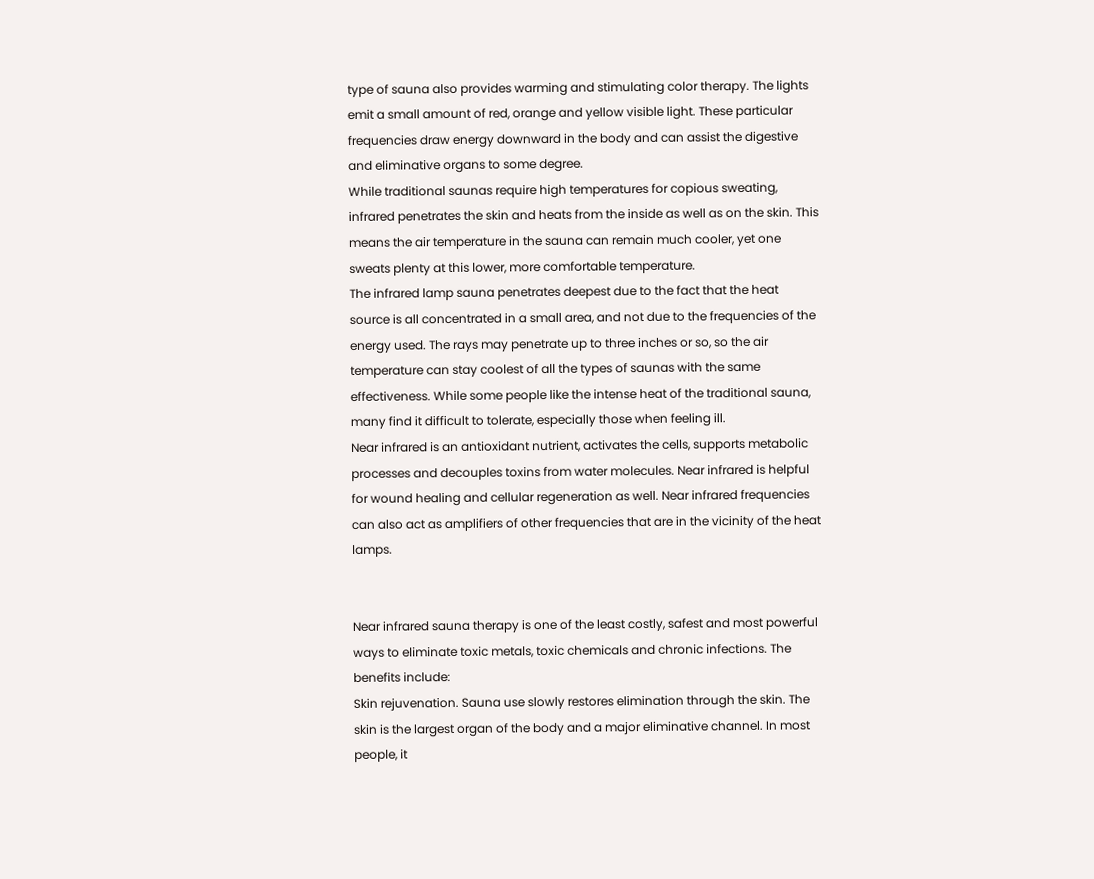type of sauna also provides warming and stimulating color therapy. The lights emit a small amount of red, orange and yellow visible light. These particular frequencies draw energy downward in the body and can assist the digestive and eliminative organs to some degree.
While traditional saunas require high temperatures for copious sweating, infrared penetrates the skin and heats from the inside as well as on the skin. This means the air temperature in the sauna can remain much cooler, yet one sweats plenty at this lower, more comfortable temperature.
The infrared lamp sauna penetrates deepest due to the fact that the heat source is all concentrated in a small area, and not due to the frequencies of the energy used. The rays may penetrate up to three inches or so, so the air temperature can stay coolest of all the types of saunas with the same effectiveness. While some people like the intense heat of the traditional sauna, many find it difficult to tolerate, especially those when feeling ill.
Near infrared is an antioxidant nutrient, activates the cells, supports metabolic processes and decouples toxins from water molecules. Near infrared is helpful for wound healing and cellular regeneration as well. Near infrared frequencies can also act as amplifiers of other frequencies that are in the vicinity of the heat lamps.


Near infrared sauna therapy is one of the least costly, safest and most powerful ways to eliminate toxic metals, toxic chemicals and chronic infections. The benefits include:
Skin rejuvenation. Sauna use slowly restores elimination through the skin. The skin is the largest organ of the body and a major eliminative channel. In most people, it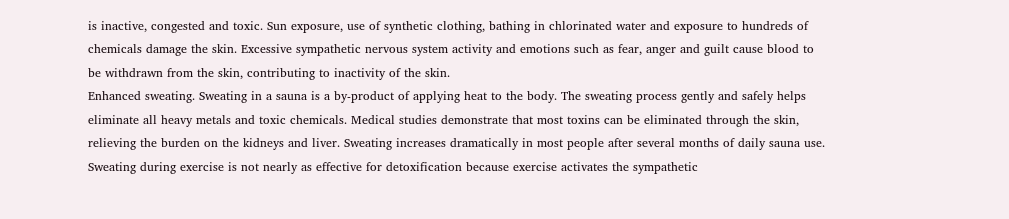is inactive, congested and toxic. Sun exposure, use of synthetic clothing, bathing in chlorinated water and exposure to hundreds of chemicals damage the skin. Excessive sympathetic nervous system activity and emotions such as fear, anger and guilt cause blood to be withdrawn from the skin, contributing to inactivity of the skin.
Enhanced sweating. Sweating in a sauna is a by-product of applying heat to the body. The sweating process gently and safely helps eliminate all heavy metals and toxic chemicals. Medical studies demonstrate that most toxins can be eliminated through the skin, relieving the burden on the kidneys and liver. Sweating increases dramatically in most people after several months of daily sauna use.
Sweating during exercise is not nearly as effective for detoxification because exercise activates the sympathetic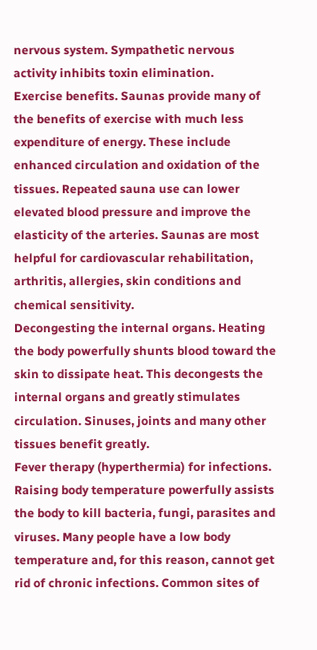nervous system. Sympathetic nervous activity inhibits toxin elimination.
Exercise benefits. Saunas provide many of the benefits of exercise with much less expenditure of energy. These include enhanced circulation and oxidation of the tissues. Repeated sauna use can lower elevated blood pressure and improve the elasticity of the arteries. Saunas are most helpful for cardiovascular rehabilitation, arthritis, allergies, skin conditions and chemical sensitivity.
Decongesting the internal organs. Heating the body powerfully shunts blood toward the skin to dissipate heat. This decongests the internal organs and greatly stimulates circulation. Sinuses, joints and many other tissues benefit greatly.
Fever therapy (hyperthermia) for infections. Raising body temperature powerfully assists the body to kill bacteria, fungi, parasites and viruses. Many people have a low body temperature and, for this reason, cannot get rid of chronic infections. Common sites of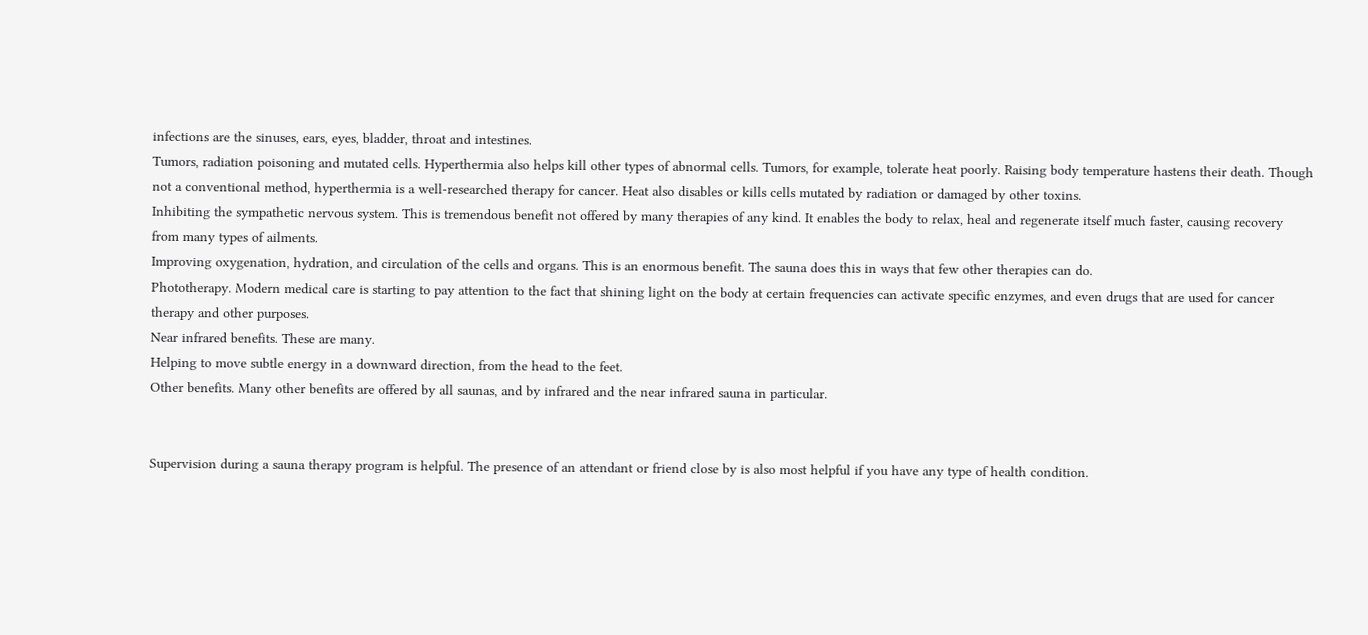infections are the sinuses, ears, eyes, bladder, throat and intestines.
Tumors, radiation poisoning and mutated cells. Hyperthermia also helps kill other types of abnormal cells. Tumors, for example, tolerate heat poorly. Raising body temperature hastens their death. Though not a conventional method, hyperthermia is a well-researched therapy for cancer. Heat also disables or kills cells mutated by radiation or damaged by other toxins.
Inhibiting the sympathetic nervous system. This is tremendous benefit not offered by many therapies of any kind. It enables the body to relax, heal and regenerate itself much faster, causing recovery from many types of ailments.
Improving oxygenation, hydration, and circulation of the cells and organs. This is an enormous benefit. The sauna does this in ways that few other therapies can do.
Phototherapy. Modern medical care is starting to pay attention to the fact that shining light on the body at certain frequencies can activate specific enzymes, and even drugs that are used for cancer therapy and other purposes.
Near infrared benefits. These are many.
Helping to move subtle energy in a downward direction, from the head to the feet.
Other benefits. Many other benefits are offered by all saunas, and by infrared and the near infrared sauna in particular.


Supervision during a sauna therapy program is helpful. The presence of an attendant or friend close by is also most helpful if you have any type of health condition.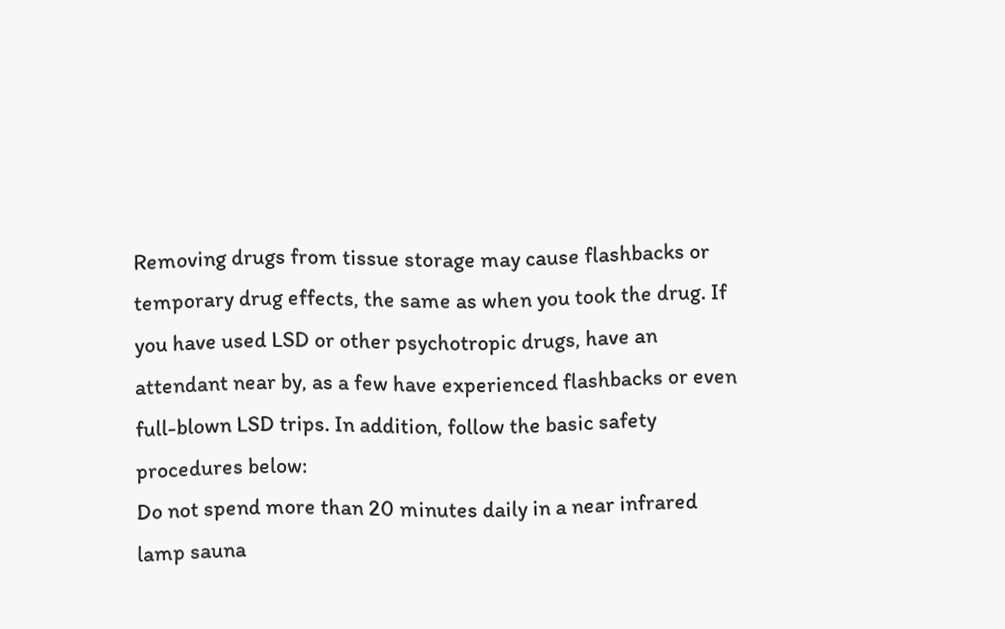Removing drugs from tissue storage may cause flashbacks or temporary drug effects, the same as when you took the drug. If you have used LSD or other psychotropic drugs, have an attendant near by, as a few have experienced flashbacks or even full-blown LSD trips. In addition, follow the basic safety procedures below:
Do not spend more than 20 minutes daily in a near infrared lamp sauna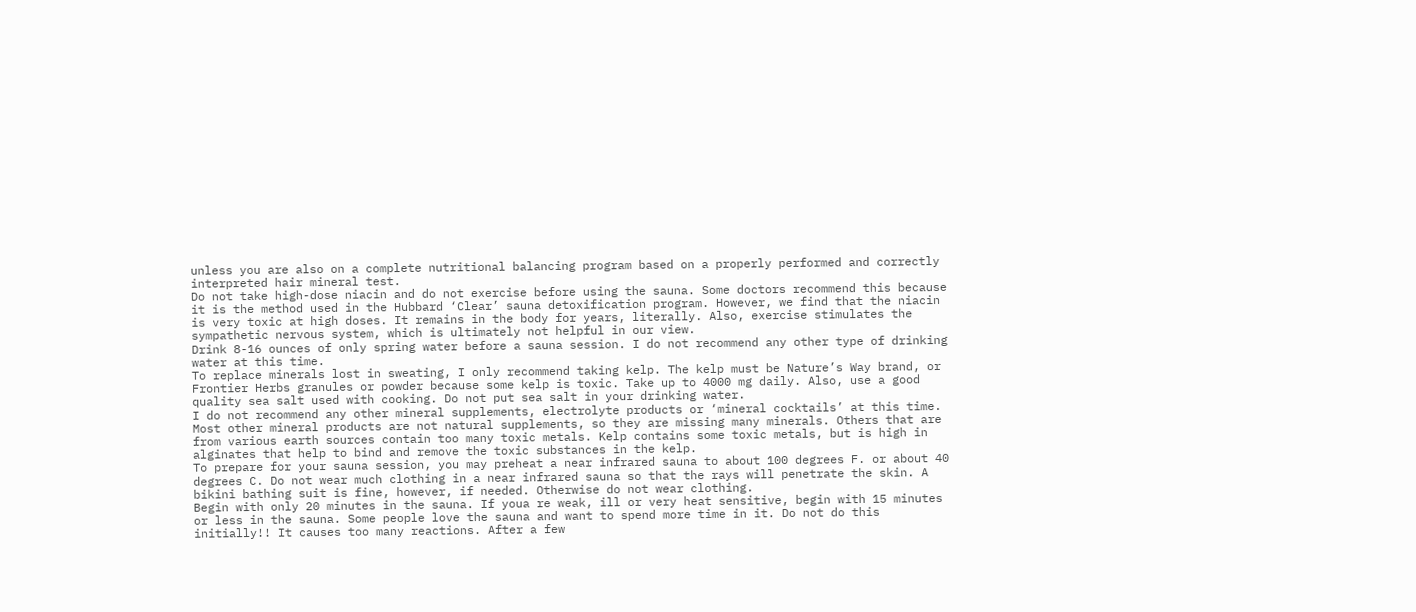unless you are also on a complete nutritional balancing program based on a properly performed and correctly interpreted hair mineral test.
Do not take high-dose niacin and do not exercise before using the sauna. Some doctors recommend this because it is the method used in the Hubbard ‘Clear’ sauna detoxification program. However, we find that the niacin is very toxic at high doses. It remains in the body for years, literally. Also, exercise stimulates the sympathetic nervous system, which is ultimately not helpful in our view.
Drink 8-16 ounces of only spring water before a sauna session. I do not recommend any other type of drinking water at this time.
To replace minerals lost in sweating, I only recommend taking kelp. The kelp must be Nature’s Way brand, or Frontier Herbs granules or powder because some kelp is toxic. Take up to 4000 mg daily. Also, use a good quality sea salt used with cooking. Do not put sea salt in your drinking water.
I do not recommend any other mineral supplements, electrolyte products or ‘mineral cocktails’ at this time. Most other mineral products are not natural supplements, so they are missing many minerals. Others that are from various earth sources contain too many toxic metals. Kelp contains some toxic metals, but is high in alginates that help to bind and remove the toxic substances in the kelp.
To prepare for your sauna session, you may preheat a near infrared sauna to about 100 degrees F. or about 40 degrees C. Do not wear much clothing in a near infrared sauna so that the rays will penetrate the skin. A bikini bathing suit is fine, however, if needed. Otherwise do not wear clothing.
Begin with only 20 minutes in the sauna. If youa re weak, ill or very heat sensitive, begin with 15 minutes or less in the sauna. Some people love the sauna and want to spend more time in it. Do not do this initially!! It causes too many reactions. After a few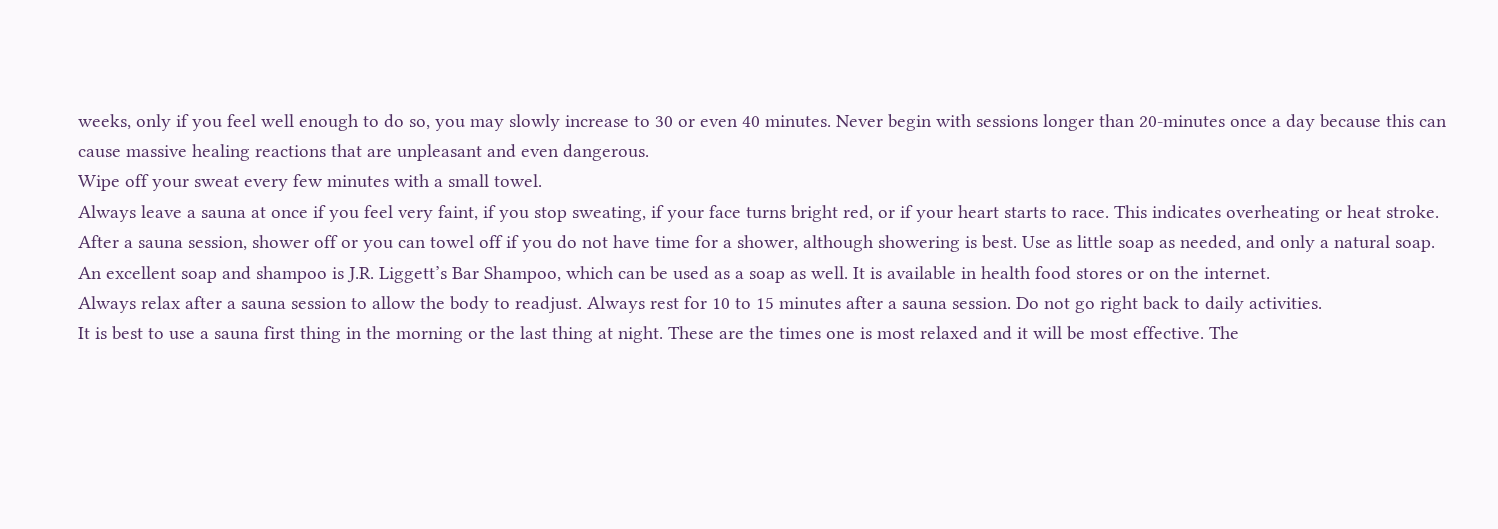weeks, only if you feel well enough to do so, you may slowly increase to 30 or even 40 minutes. Never begin with sessions longer than 20-minutes once a day because this can cause massive healing reactions that are unpleasant and even dangerous.
Wipe off your sweat every few minutes with a small towel.
Always leave a sauna at once if you feel very faint, if you stop sweating, if your face turns bright red, or if your heart starts to race. This indicates overheating or heat stroke.
After a sauna session, shower off or you can towel off if you do not have time for a shower, although showering is best. Use as little soap as needed, and only a natural soap. An excellent soap and shampoo is J.R. Liggett’s Bar Shampoo, which can be used as a soap as well. It is available in health food stores or on the internet.
Always relax after a sauna session to allow the body to readjust. Always rest for 10 to 15 minutes after a sauna session. Do not go right back to daily activities.
It is best to use a sauna first thing in the morning or the last thing at night. These are the times one is most relaxed and it will be most effective. The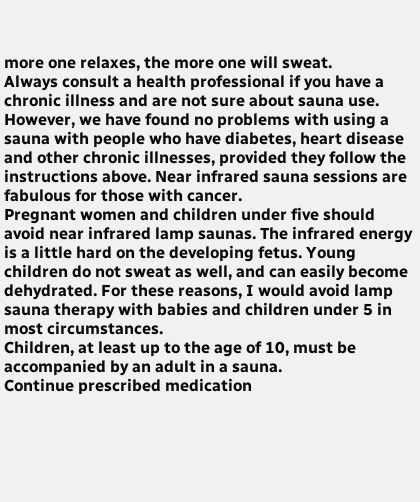more one relaxes, the more one will sweat.
Always consult a health professional if you have a chronic illness and are not sure about sauna use. However, we have found no problems with using a sauna with people who have diabetes, heart disease and other chronic illnesses, provided they follow the instructions above. Near infrared sauna sessions are fabulous for those with cancer.
Pregnant women and children under five should avoid near infrared lamp saunas. The infrared energy is a little hard on the developing fetus. Young children do not sweat as well, and can easily become dehydrated. For these reasons, I would avoid lamp sauna therapy with babies and children under 5 in most circumstances.
Children, at least up to the age of 10, must be accompanied by an adult in a sauna.
Continue prescribed medication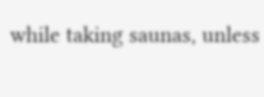while taking saunas, unless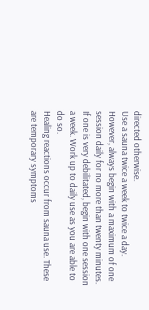directed otherwise.
Use a sauna twice a week to twice a day. However, always begin with a maximum of one session daily for no more than twenty minutes. If one is very debilitated, begin with one session a week. Work up to daily use as you are able to do so.
Healing reactions occur from sauna use. These are temporary symptoms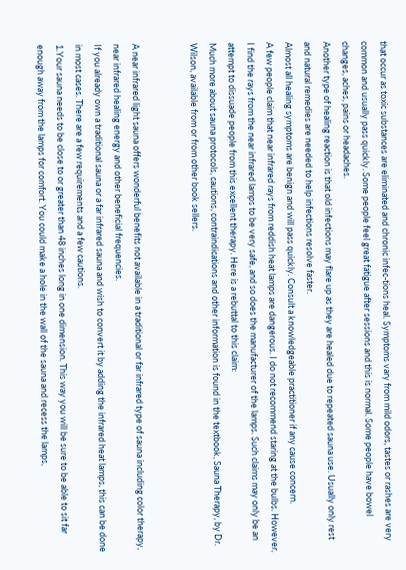that occur as toxic substances are eliminated and chronic infec-tions heal. Symptoms vary from mild odors, tastes or rashes are very common and usually pass quickly. Some people feel great fatigue after sessions and this is normal. Some people have bowel changes, aches, pains or headaches.
Another type of healing reaction is that old infections may flare up as they are healed due to repeated sauna use. Usually only rest and natural remedies are needed to help infections resolve faster.
Almost all healing symptoms are benign and will pass quickly. Consult a knowledgeable practitioner if any cause concern.
A few people claim that near infrared rays from reddish heat lamps are dangerous. I do not recommend staring at the bulbs. However, I find the rays from the near infrared lamps to be very safe, and so does the manufacturer of the lamps. Such claims may only be an attempt to dissuade people from this excellent therapy. Here is a rebuttal to this claim:
Much more about sauna protocols, cautions, contraindications and other information is found in the textbook, Sauna Therapy, by Dr. Wilson, available from or from other book sellers.


A near infrared light sauna offers wonderful benefits not available in a traditional or far infrared type of sauna including color therapy, near infrared healing energy and other beneficial frequencies.
If you already own a traditional sauna or a far infrared sauna and wish to convert it by adding the infrared heat lamps, this can be done in most cases. There are a few requirements and a few cautions.
1.Your sauna needs to be close to or greater than 48 inches long in one dimension. This way you will be sure to be able to sit far enough away from the lamps for comfort. You could make a hole in the wall of the sauna and recess the lamps,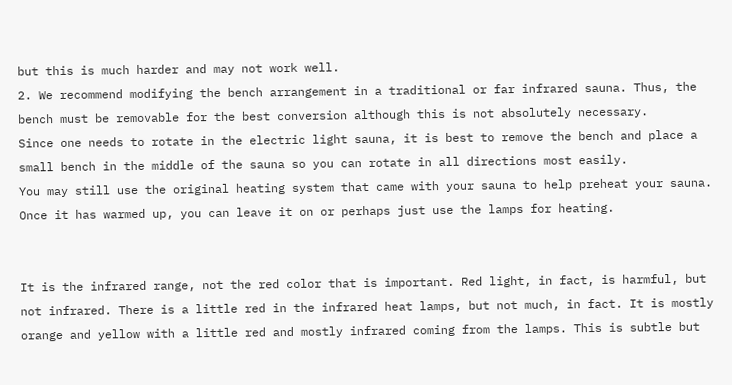but this is much harder and may not work well.
2. We recommend modifying the bench arrangement in a traditional or far infrared sauna. Thus, the bench must be removable for the best conversion although this is not absolutely necessary.
Since one needs to rotate in the electric light sauna, it is best to remove the bench and place a small bench in the middle of the sauna so you can rotate in all directions most easily.
You may still use the original heating system that came with your sauna to help preheat your sauna. Once it has warmed up, you can leave it on or perhaps just use the lamps for heating.


It is the infrared range, not the red color that is important. Red light, in fact, is harmful, but not infrared. There is a little red in the infrared heat lamps, but not much, in fact. It is mostly orange and yellow with a little red and mostly infrared coming from the lamps. This is subtle but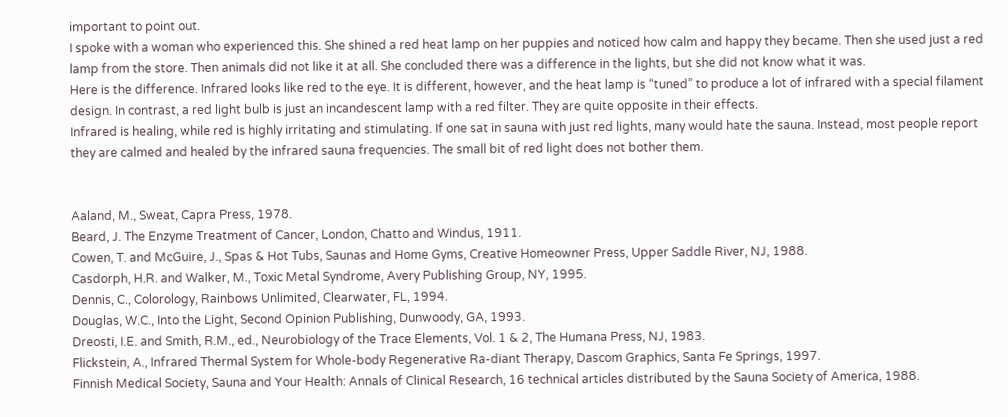important to point out.
I spoke with a woman who experienced this. She shined a red heat lamp on her puppies and noticed how calm and happy they became. Then she used just a red lamp from the store. Then animals did not like it at all. She concluded there was a difference in the lights, but she did not know what it was.
Here is the difference. Infrared looks like red to the eye. It is different, however, and the heat lamp is “tuned” to produce a lot of infrared with a special filament design. In contrast, a red light bulb is just an incandescent lamp with a red filter. They are quite opposite in their effects.
Infrared is healing, while red is highly irritating and stimulating. If one sat in sauna with just red lights, many would hate the sauna. Instead, most people report they are calmed and healed by the infrared sauna frequencies. The small bit of red light does not bother them.


Aaland, M., Sweat, Capra Press, 1978.
Beard, J. The Enzyme Treatment of Cancer, London, Chatto and Windus, 1911.
Cowen, T. and McGuire, J., Spas & Hot Tubs, Saunas and Home Gyms, Creative Homeowner Press, Upper Saddle River, NJ, 1988.
Casdorph, H.R. and Walker, M., Toxic Metal Syndrome, Avery Publishing Group, NY, 1995.
Dennis, C., Colorology, Rainbows Unlimited, Clearwater, FL, 1994.
Douglas, W.C., Into the Light, Second Opinion Publishing, Dunwoody, GA, 1993.
Dreosti, I.E. and Smith, R.M., ed., Neurobiology of the Trace Elements, Vol. 1 & 2, The Humana Press, NJ, 1983.
Flickstein, A., Infrared Thermal System for Whole-body Regenerative Ra-diant Therapy, Dascom Graphics, Santa Fe Springs, 1997.
Finnish Medical Society, Sauna and Your Health: Annals of Clinical Research, 16 technical articles distributed by the Sauna Society of America, 1988.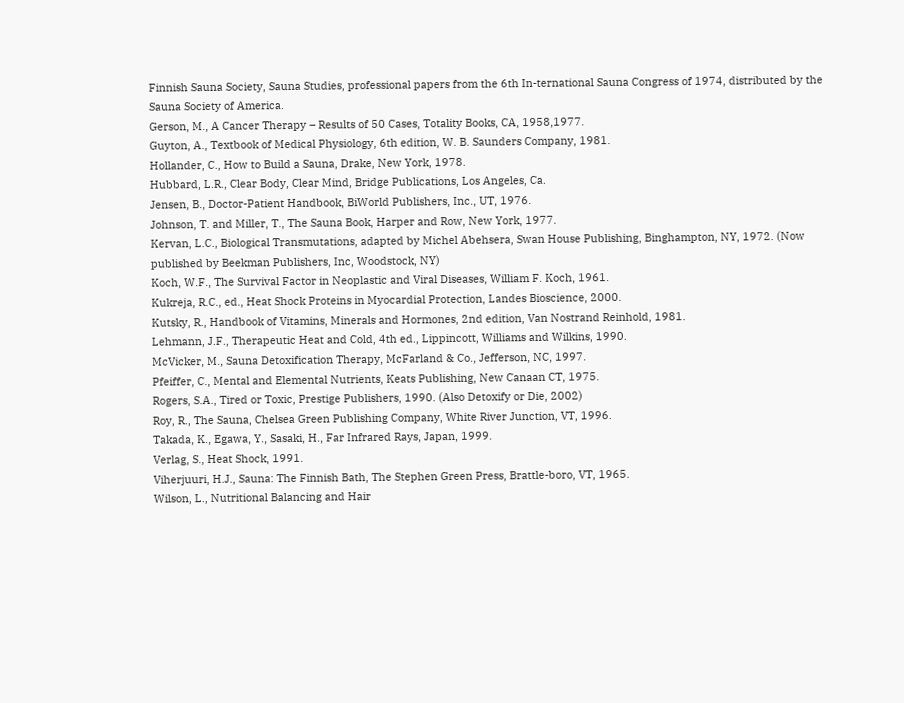Finnish Sauna Society, Sauna Studies, professional papers from the 6th In-ternational Sauna Congress of 1974, distributed by the Sauna Society of America.
Gerson, M., A Cancer Therapy – Results of 50 Cases, Totality Books, CA, 1958,1977.
Guyton, A., Textbook of Medical Physiology, 6th edition, W. B. Saunders Company, 1981.
Hollander, C., How to Build a Sauna, Drake, New York, 1978.
Hubbard, L.R., Clear Body, Clear Mind, Bridge Publications, Los Angeles, Ca.
Jensen, B., Doctor-Patient Handbook, BiWorld Publishers, Inc., UT, 1976.
Johnson, T. and Miller, T., The Sauna Book, Harper and Row, New York, 1977.
Kervan, L.C., Biological Transmutations, adapted by Michel Abehsera, Swan House Publishing, Binghampton, NY, 1972. (Now published by Beekman Publishers, Inc, Woodstock, NY)
Koch, W.F., The Survival Factor in Neoplastic and Viral Diseases, William F. Koch, 1961.
Kukreja, R.C., ed., Heat Shock Proteins in Myocardial Protection, Landes Bioscience, 2000.
Kutsky, R., Handbook of Vitamins, Minerals and Hormones, 2nd edition, Van Nostrand Reinhold, 1981.
Lehmann, J.F., Therapeutic Heat and Cold, 4th ed., Lippincott, Williams and Wilkins, 1990.
McVicker, M., Sauna Detoxification Therapy, McFarland & Co., Jefferson, NC, 1997.
Pfeiffer, C., Mental and Elemental Nutrients, Keats Publishing, New Canaan CT, 1975.
Rogers, S.A., Tired or Toxic, Prestige Publishers, 1990. (Also Detoxify or Die, 2002)
Roy, R., The Sauna, Chelsea Green Publishing Company, White River Junction, VT, 1996.
Takada, K., Egawa, Y., Sasaki, H., Far Infrared Rays, Japan, 1999.
Verlag, S., Heat Shock, 1991.
Viherjuuri, H.J., Sauna: The Finnish Bath, The Stephen Green Press, Brattle-boro, VT, 1965.
Wilson, L., Nutritional Balancing and Hair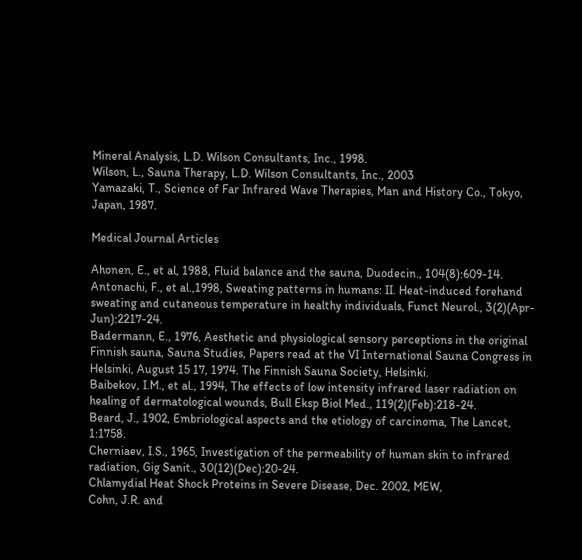Mineral Analysis, L.D. Wilson Consultants, Inc., 1998.
Wilson, L., Sauna Therapy, L.D. Wilson Consultants, Inc., 2003
Yamazaki, T., Science of Far Infrared Wave Therapies, Man and History Co., Tokyo, Japan, 1987.

Medical Journal Articles

Ahonen, E., et al, 1988, Fluid balance and the sauna, Duodecin., 104(8):609-14.
Antonachi, F., et al.,1998, Sweating patterns in humans: II. Heat-induced forehand sweating and cutaneous temperature in healthy individuals, Funct Neurol., 3(2)(Apr-Jun):2217-24.
Badermann, E., 1976, Aesthetic and physiological sensory perceptions in the original Finnish sauna, Sauna Studies, Papers read at the VI International Sauna Congress in Helsinki, August 15 17, 1974. The Finnish Sauna Society, Helsinki.
Baibekov, I.M., et al., 1994, The effects of low intensity infrared laser radiation on healing of dermatological wounds, Bull Eksp Biol Med., 119(2)(Feb):218-24.
Beard, J., 1902, Embriological aspects and the etiology of carcinoma, The Lancet, 1:1758.
Cherniaev, I.S., 1965, Investigation of the permeability of human skin to infrared radiation, Gig Sanit., 30(12)(Dec):20-24.
Chlamydial Heat Shock Proteins in Severe Disease, Dec. 2002, MEW,
Cohn, J.R. and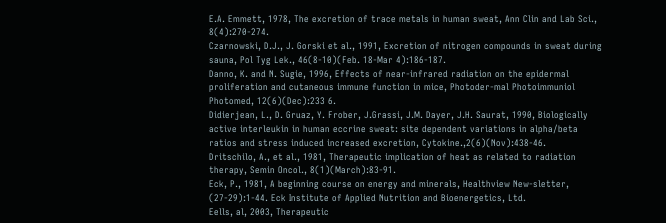E.A. Emmett, 1978, The excretion of trace metals in human sweat, Ann Clin and Lab Sci., 8(4):270-274.
Czarnowski, D.J., J. Gorski et al., 1991, Excretion of nitrogen compounds in sweat during sauna, Pol Tyg Lek., 46(8-10)(Feb. 18-Mar 4):186-187.
Danno, K. and N. Sugie, 1996, Effects of near-infrared radiation on the epidermal proliferation and cutaneous immune function in mice, Photoder-mal Photoimmuniol Photomed, 12(6)(Dec):233 6.
Didierjean, L., D. Gruaz, Y. Frober, J.Grassi, J.M. Dayer, J.H. Saurat, 1990, Biologically active interleukin in human eccrine sweat: site dependent variations in alpha/beta ratios and stress induced increased excretion, Cytokine.,2(6)(Nov):438-46.
Dritschilo, A., et al., 1981, Therapeutic implication of heat as related to radiation therapy, Semin Oncol., 8(1)(March):83-91.
Eck, P., 1981, A beginning course on energy and minerals, Healthview New-sletter, (27-29):1-44. Eck Institute of Applied Nutrition and Bioenergetics, Ltd.
Eells, al, 2003, Therapeutic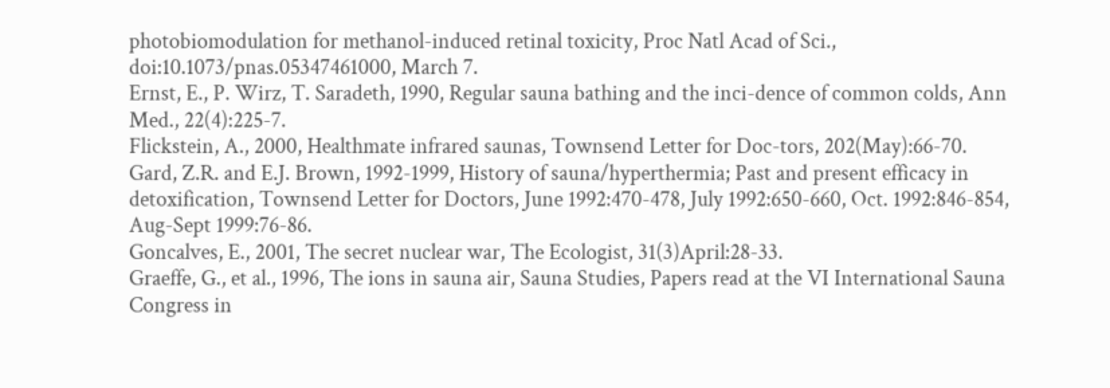photobiomodulation for methanol-induced retinal toxicity, Proc Natl Acad of Sci., doi:10.1073/pnas.05347461000, March 7.
Ernst, E., P. Wirz, T. Saradeth, 1990, Regular sauna bathing and the inci-dence of common colds, Ann Med., 22(4):225-7.
Flickstein, A., 2000, Healthmate infrared saunas, Townsend Letter for Doc-tors, 202(May):66-70.
Gard, Z.R. and E.J. Brown, 1992-1999, History of sauna/hyperthermia; Past and present efficacy in detoxification, Townsend Letter for Doctors, June 1992:470-478, July 1992:650-660, Oct. 1992:846-854, Aug-Sept 1999:76-86.
Goncalves, E., 2001, The secret nuclear war, The Ecologist, 31(3)April:28-33.
Graeffe, G., et al., 1996, The ions in sauna air, Sauna Studies, Papers read at the VI International Sauna Congress in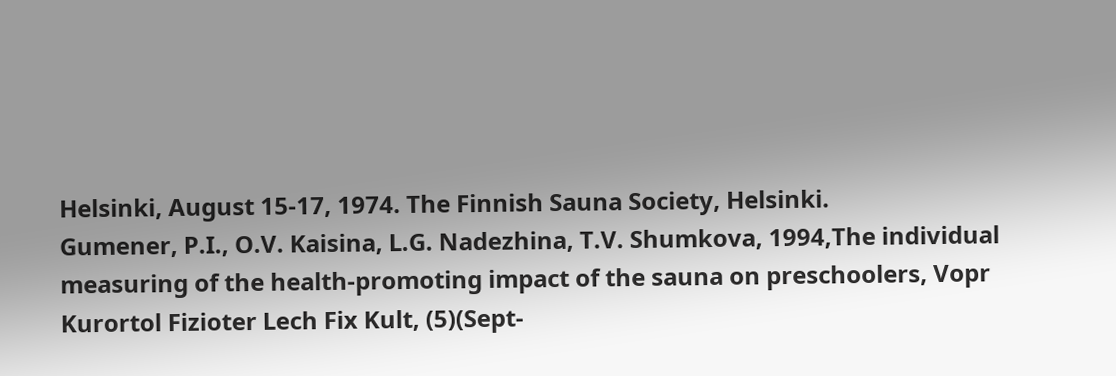Helsinki, August 15-17, 1974. The Finnish Sauna Society, Helsinki.
Gumener, P.I., O.V. Kaisina, L.G. Nadezhina, T.V. Shumkova, 1994,The individual measuring of the health-promoting impact of the sauna on preschoolers, Vopr Kurortol Fizioter Lech Fix Kult, (5)(Sept-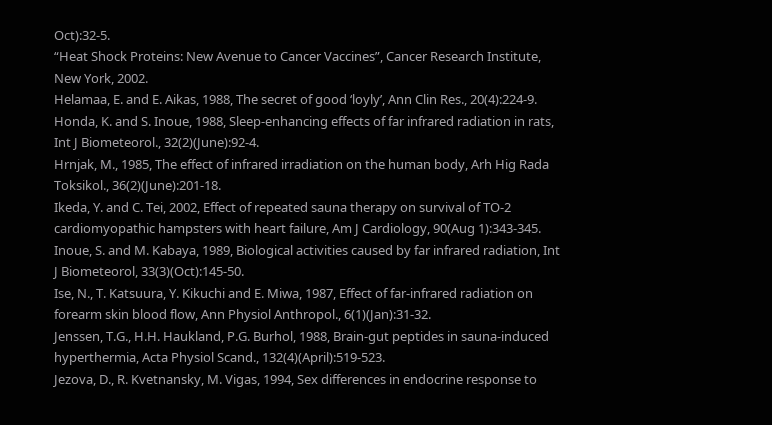Oct):32-5.
“Heat Shock Proteins: New Avenue to Cancer Vaccines”, Cancer Research Institute, New York, 2002.
Helamaa, E. and E. Aikas, 1988, The secret of good ‘loyly’, Ann Clin Res., 20(4):224-9.
Honda, K. and S. Inoue, 1988, Sleep-enhancing effects of far infrared radiation in rats, Int J Biometeorol., 32(2)(June):92-4.
Hrnjak, M., 1985, The effect of infrared irradiation on the human body, Arh Hig Rada Toksikol., 36(2)(June):201-18.
Ikeda, Y. and C. Tei, 2002, Effect of repeated sauna therapy on survival of TO-2 cardiomyopathic hampsters with heart failure, Am J Cardiology, 90(Aug 1):343-345.
Inoue, S. and M. Kabaya, 1989, Biological activities caused by far infrared radiation, Int J Biometeorol, 33(3)(Oct):145-50.
Ise, N., T. Katsuura, Y. Kikuchi and E. Miwa, 1987, Effect of far-infrared radiation on forearm skin blood flow, Ann Physiol Anthropol., 6(1)(Jan):31-32.
Jenssen, T.G., H.H. Haukland, P.G. Burhol, 1988, Brain-gut peptides in sauna-induced hyperthermia, Acta Physiol Scand., 132(4)(April):519-523.
Jezova, D., R. Kvetnansky, M. Vigas, 1994, Sex differences in endocrine response to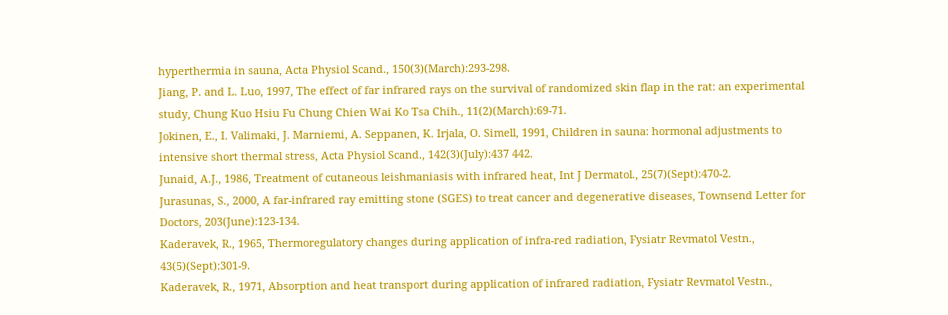hyperthermia in sauna, Acta Physiol Scand., 150(3)(March):293-298.
Jiang, P. and L. Luo, 1997, The effect of far infrared rays on the survival of randomized skin flap in the rat: an experimental study, Chung Kuo Hsiu Fu Chung Chien Wai Ko Tsa Chih., 11(2)(March):69-71.
Jokinen, E., I. Valimaki, J. Marniemi, A. Seppanen, K. Irjala, O. Simell, 1991, Children in sauna: hormonal adjustments to intensive short thermal stress, Acta Physiol Scand., 142(3)(July):437 442.
Junaid, A.J., 1986, Treatment of cutaneous leishmaniasis with infrared heat, Int J Dermatol., 25(7)(Sept):470-2.
Jurasunas, S., 2000, A far-infrared ray emitting stone (SGES) to treat cancer and degenerative diseases, Townsend Letter for Doctors, 203(June):123-134.
Kaderavek, R., 1965, Thermoregulatory changes during application of infra-red radiation, Fysiatr Revmatol Vestn., 43(5)(Sept):301-9.
Kaderavek, R., 1971, Absorption and heat transport during application of infrared radiation, Fysiatr Revmatol Vestn.,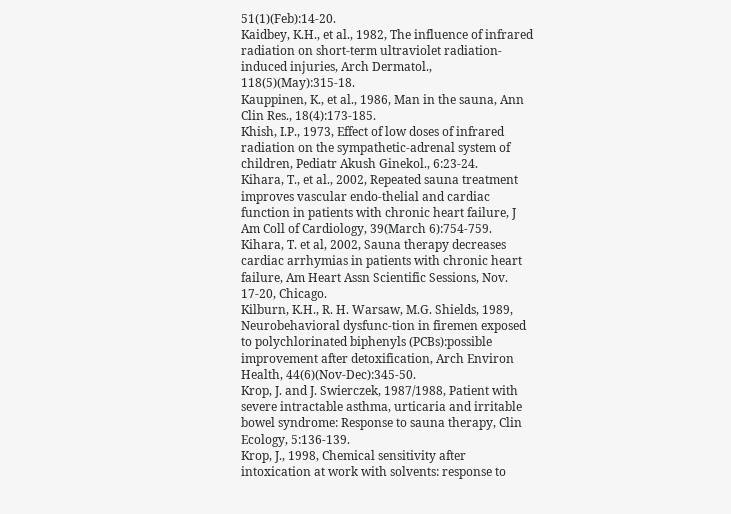51(1)(Feb):14-20.
Kaidbey, K.H., et al., 1982, The influence of infrared radiation on short-term ultraviolet radiation-induced injuries, Arch Dermatol., 118(5)(May):315-18.
Kauppinen, K., et al., 1986, Man in the sauna, Ann Clin Res., 18(4):173-185.
Khish, I.P., 1973, Effect of low doses of infrared radiation on the sympathetic-adrenal system of children, Pediatr Akush Ginekol., 6:23-24.
Kihara, T., et al., 2002, Repeated sauna treatment improves vascular endo-thelial and cardiac function in patients with chronic heart failure, J Am Coll of Cardiology, 39(March 6):754-759.
Kihara, T. et al, 2002, Sauna therapy decreases cardiac arrhymias in patients with chronic heart failure, Am Heart Assn Scientific Sessions, Nov. 17-20, Chicago.
Kilburn, K.H., R. H. Warsaw, M.G. Shields, 1989, Neurobehavioral dysfunc-tion in firemen exposed to polychlorinated biphenyls (PCBs):possible improvement after detoxification, Arch Environ Health, 44(6)(Nov-Dec):345-50.
Krop, J. and J. Swierczek, 1987/1988, Patient with severe intractable asthma, urticaria and irritable bowel syndrome: Response to sauna therapy, Clin Ecology, 5:136-139.
Krop, J., 1998, Chemical sensitivity after intoxication at work with solvents: response to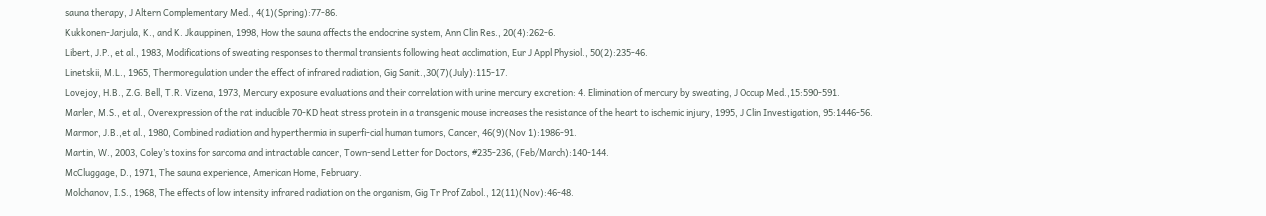sauna therapy, J Altern Complementary Med., 4(1)(Spring):77-86.
Kukkonen-Jarjula, K., and K. Jkauppinen, 1998, How the sauna affects the endocrine system, Ann Clin Res., 20(4):262-6.
Libert, J.P., et al., 1983, Modifications of sweating responses to thermal transients following heat acclimation, Eur J Appl Physiol., 50(2):235-46.
Linetskii, M.L., 1965, Thermoregulation under the effect of infrared radiation, Gig Sanit.,30(7)(July):115-17.
Lovejoy, H.B., Z.G. Bell, T.R. Vizena, 1973, Mercury exposure evaluations and their correlation with urine mercury excretion: 4. Elimination of mercury by sweating, J Occup Med.,15:590-591.
Marler, M.S., et al., Overexpression of the rat inducible 70-KD heat stress protein in a transgenic mouse increases the resistance of the heart to ischemic injury, 1995, J Clin Investigation, 95:1446-56.
Marmor, J.B.,et al., 1980, Combined radiation and hyperthermia in superfi-cial human tumors, Cancer, 46(9)(Nov 1):1986-91.
Martin, W., 2003, Coley’s toxins for sarcoma and intractable cancer, Town-send Letter for Doctors, #235-236, (Feb/March):140-144.
McCluggage, D., 1971, The sauna experience, American Home, February.
Molchanov, I.S., 1968, The effects of low intensity infrared radiation on the organism, Gig Tr Prof Zabol., 12(11)(Nov):46-48.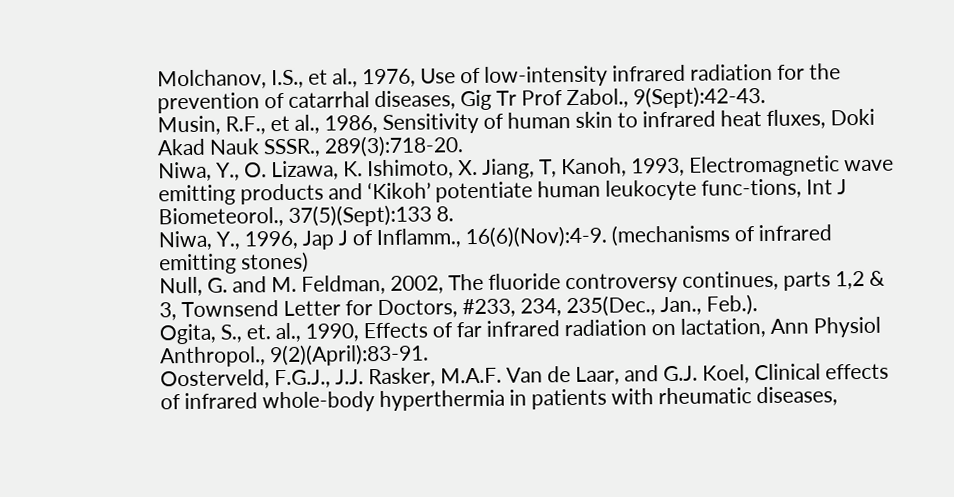Molchanov, I.S., et al., 1976, Use of low-intensity infrared radiation for the prevention of catarrhal diseases, Gig Tr Prof Zabol., 9(Sept):42-43.
Musin, R.F., et al., 1986, Sensitivity of human skin to infrared heat fluxes, Doki Akad Nauk SSSR., 289(3):718-20.
Niwa, Y., O. Lizawa, K. Ishimoto, X. Jiang, T, Kanoh, 1993, Electromagnetic wave emitting products and ‘Kikoh’ potentiate human leukocyte func-tions, Int J Biometeorol., 37(5)(Sept):133 8.
Niwa, Y., 1996, Jap J of Inflamm., 16(6)(Nov):4-9. (mechanisms of infrared emitting stones)
Null, G. and M. Feldman, 2002, The fluoride controversy continues, parts 1,2 & 3, Townsend Letter for Doctors, #233, 234, 235(Dec., Jan., Feb.).
Ogita, S., et. al., 1990, Effects of far infrared radiation on lactation, Ann Physiol Anthropol., 9(2)(April):83-91.
Oosterveld, F.G.J., J.J. Rasker, M.A.F. Van de Laar, and G.J. Koel, Clinical effects of infrared whole-body hyperthermia in patients with rheumatic diseases,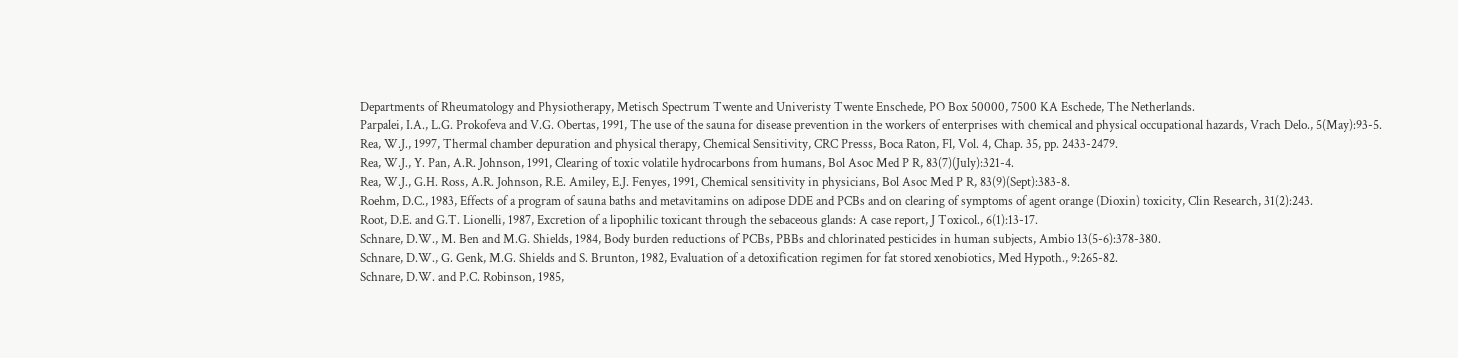Departments of Rheumatology and Physiotherapy, Metisch Spectrum Twente and Univeristy Twente Enschede, PO Box 50000, 7500 KA Eschede, The Netherlands.
Parpalei, I.A., L.G. Prokofeva and V.G. Obertas, 1991, The use of the sauna for disease prevention in the workers of enterprises with chemical and physical occupational hazards, Vrach Delo., 5(May):93-5.
Rea, W.J., 1997, Thermal chamber depuration and physical therapy, Chemical Sensitivity, CRC Presss, Boca Raton, Fl, Vol. 4, Chap. 35, pp. 2433-2479.
Rea, W.J., Y. Pan, A.R. Johnson, 1991, Clearing of toxic volatile hydrocarbons from humans, Bol Asoc Med P R, 83(7)(July):321-4.
Rea, W.J., G.H. Ross, A.R. Johnson, R.E. Amiley, E.J. Fenyes, 1991, Chemical sensitivity in physicians, Bol Asoc Med P R, 83(9)(Sept):383-8.
Roehm, D.C., 1983, Effects of a program of sauna baths and metavitamins on adipose DDE and PCBs and on clearing of symptoms of agent orange (Dioxin) toxicity, Clin Research, 31(2):243.
Root, D.E. and G.T. Lionelli, 1987, Excretion of a lipophilic toxicant through the sebaceous glands: A case report, J Toxicol., 6(1):13-17.
Schnare, D.W., M. Ben and M.G. Shields, 1984, Body burden reductions of PCBs, PBBs and chlorinated pesticides in human subjects, Ambio 13(5-6):378-380.
Schnare, D.W., G. Genk, M.G. Shields and S. Brunton, 1982, Evaluation of a detoxification regimen for fat stored xenobiotics, Med Hypoth., 9:265-82.
Schnare, D.W. and P.C. Robinson, 1985,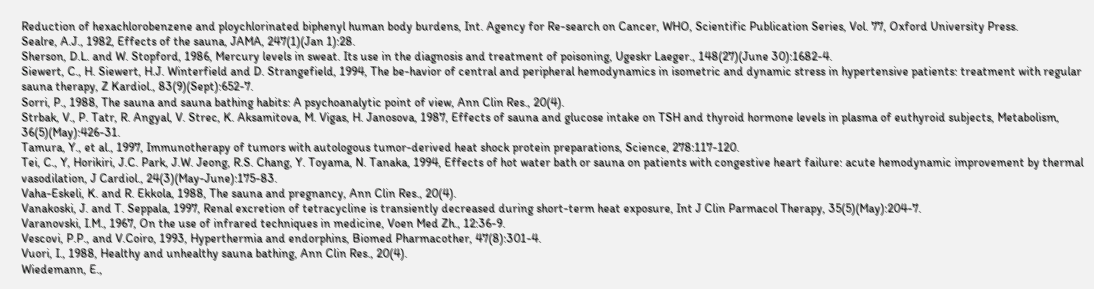Reduction of hexachlorobenzene and ploychlorinated biphenyl human body burdens, Int. Agency for Re-search on Cancer, WHO, Scientific Publication Series, Vol. 77, Oxford University Press.
Sealre, A.J., 1982, Effects of the sauna, JAMA, 247(1)(Jan 1):28.
Sherson, D.L. and W. Stopford, 1986, Mercury levels in sweat. Its use in the diagnosis and treatment of poisoning, Ugeskr Laeger., 148(27)(June 30):1682-4.
Siewert, C., H. Siewert, H.J. Winterfield and D. Strangefield, 1994, The be-havior of central and peripheral hemodynamics in isometric and dynamic stress in hypertensive patients: treatment with regular sauna therapy, Z Kardiol., 83(9)(Sept):652-7.
Sorri, P., 1988, The sauna and sauna bathing habits: A psychoanalytic point of view, Ann Clin Res., 20(4).
Strbak, V., P. Tatr, R. Angyal, V. Strec, K. Aksamitova, M. Vigas, H. Janosova, 1987, Effects of sauna and glucose intake on TSH and thyroid hormone levels in plasma of euthyroid subjects, Metabolism, 36(5)(May):426-31.
Tamura, Y., et al., 1997, Immunotherapy of tumors with autologous tumor-derived heat shock protein preparations, Science, 278:117-120.
Tei, C., Y, Horikiri, J.C. Park, J.W. Jeong, R.S. Chang, Y. Toyama, N. Tanaka, 1994, Effects of hot water bath or sauna on patients with congestive heart failure: acute hemodynamic improvement by thermal vasodilation, J Cardiol., 24(3)(May-June):175-83.
Vaha-Eskeli, K. and R. Ekkola, 1988, The sauna and pregnancy, Ann Clin Res., 20(4).
Vanakoski, J. and T. Seppala, 1997, Renal excretion of tetracycline is transiently decreased during short-term heat exposure, Int J Clin Parmacol Therapy, 35(5)(May):204-7.
Varanovski, I.M., 1967, On the use of infrared techniques in medicine, Voen Med Zh., 12:36-9.
Vescovi, P.P., and V.Coiro, 1993, Hyperthermia and endorphins, Biomed Pharmacother, 47(8):301-4.
Vuori, I., 1988, Healthy and unhealthy sauna bathing, Ann Clin Res., 20(4).
Wiedemann, E.,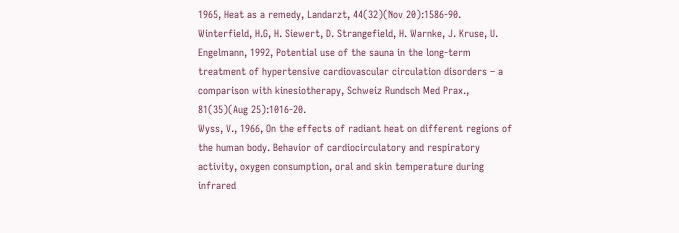1965, Heat as a remedy, Landarzt, 44(32)(Nov 20):1586-90.
Winterfield, H.G, H. Siewert, D. Strangefield, H. Warnke, J. Kruse, U. Engelmann, 1992, Potential use of the sauna in the long-term treatment of hypertensive cardiovascular circulation disorders – a comparison with kinesiotherapy, Schweiz Rundsch Med Prax., 81(35)(Aug 25):1016-20.
Wyss, V., 1966, On the effects of radiant heat on different regions of the human body. Behavior of cardiocirculatory and respiratory activity, oxygen consumption, oral and skin temperature during infrared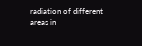radiation of different areas in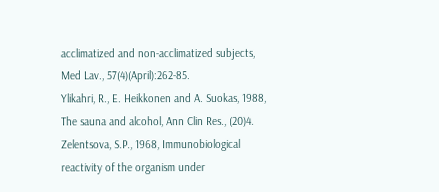acclimatized and non-acclimatized subjects, Med Lav., 57(4)(April):262-85.
Ylikahri, R., E. Heikkonen and A. Suokas, 1988, The sauna and alcohol, Ann Clin Res., (20)4.
Zelentsova, S.P., 1968, Immunobiological reactivity of the organism under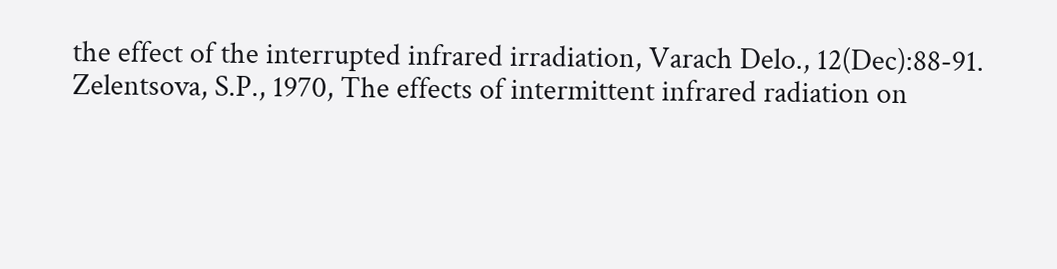the effect of the interrupted infrared irradiation, Varach Delo., 12(Dec):88-91.
Zelentsova, S.P., 1970, The effects of intermittent infrared radiation on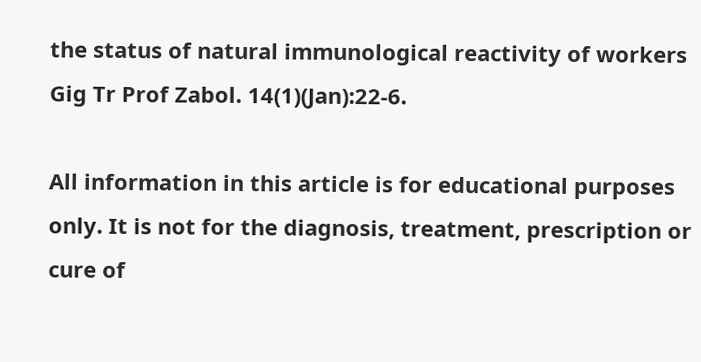the status of natural immunological reactivity of workers Gig Tr Prof Zabol. 14(1)(Jan):22-6.

All information in this article is for educational purposes only. It is not for the diagnosis, treatment, prescription or cure of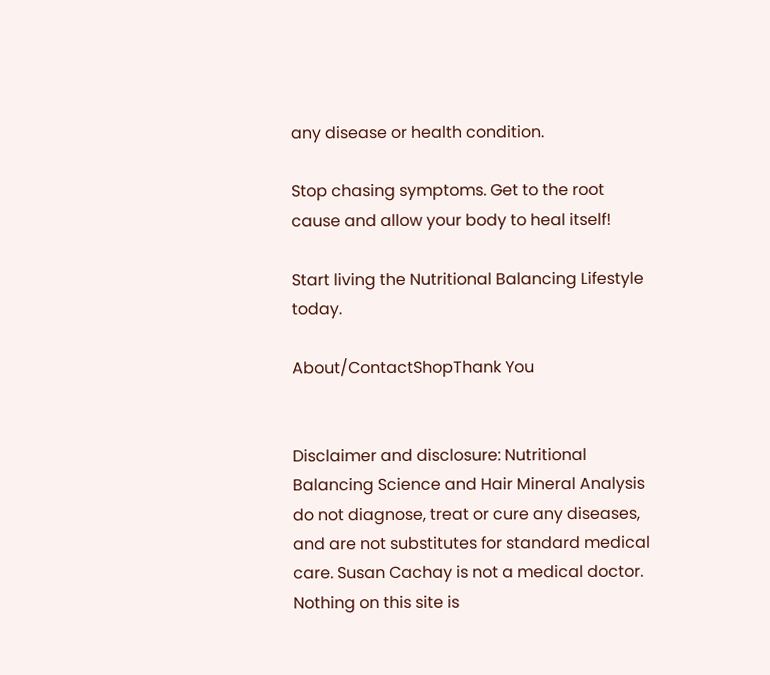any disease or health condition.

Stop chasing symptoms. Get to the root cause and allow your body to heal itself!

Start living the Nutritional Balancing Lifestyle today.

About/ContactShopThank You


Disclaimer and disclosure: Nutritional Balancing Science and Hair Mineral Analysis do not diagnose, treat or cure any diseases, and are not substitutes for standard medical care. Susan Cachay is not a medical doctor. Nothing on this site is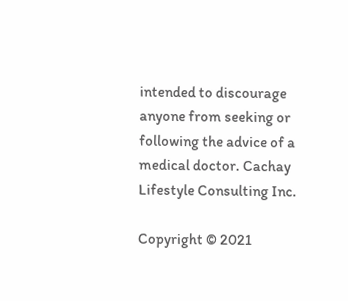intended to discourage anyone from seeking or following the advice of a medical doctor. Cachay Lifestyle Consulting Inc.

Copyright © 2021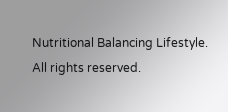Nutritional Balancing Lifestyle. All rights reserved.